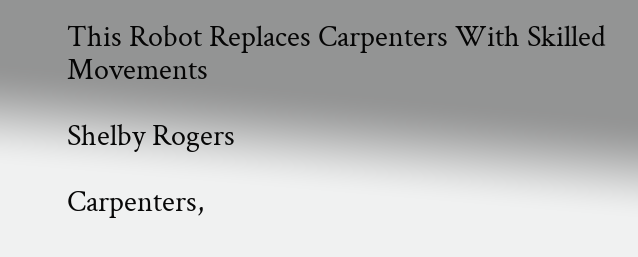This Robot Replaces Carpenters With Skilled Movements

Shelby Rogers

Carpenters,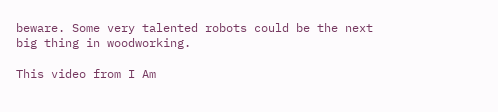beware. Some very talented robots could be the next big thing in woodworking.

This video from I Am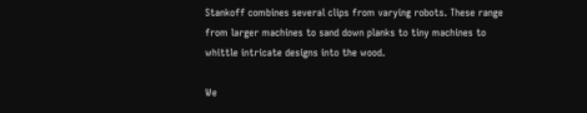Stankoff combines several clips from varying robots. These range from larger machines to sand down planks to tiny machines to whittle intricate designs into the wood.

We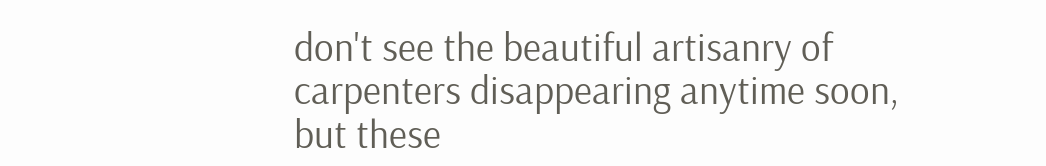don't see the beautiful artisanry of carpenters disappearing anytime soon, but these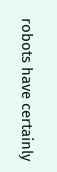robots have certainly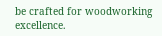be crafted for woodworking excellence.